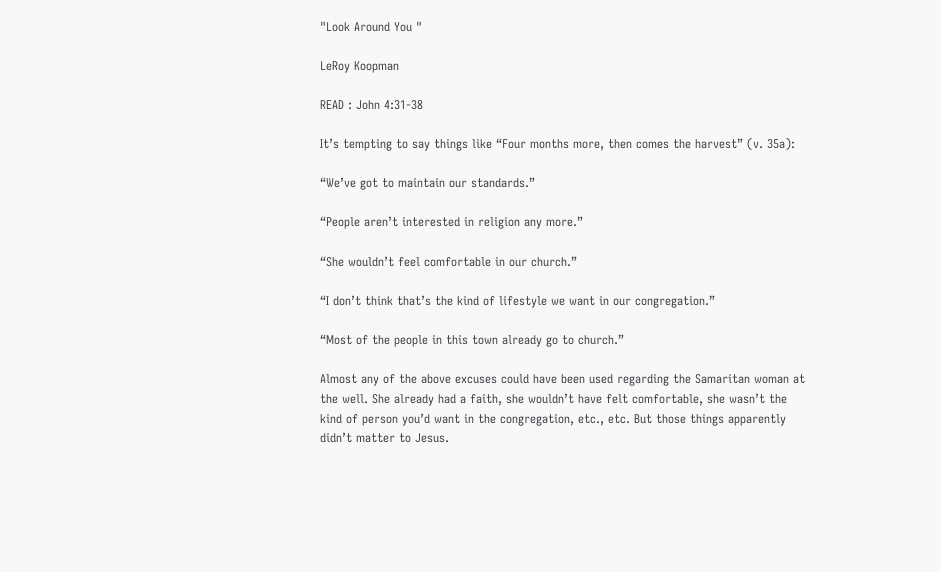"Look Around You "

LeRoy Koopman

READ : John 4:31-38

It’s tempting to say things like “Four months more, then comes the harvest” (v. 35a):

“We’ve got to maintain our standards.”

“People aren’t interested in religion any more.”

“She wouldn’t feel comfortable in our church.”

“I don’t think that’s the kind of lifestyle we want in our congregation.”

“Most of the people in this town already go to church.”

Almost any of the above excuses could have been used regarding the Samaritan woman at the well. She already had a faith, she wouldn’t have felt comfortable, she wasn’t the kind of person you’d want in the congregation, etc., etc. But those things apparently didn’t matter to Jesus.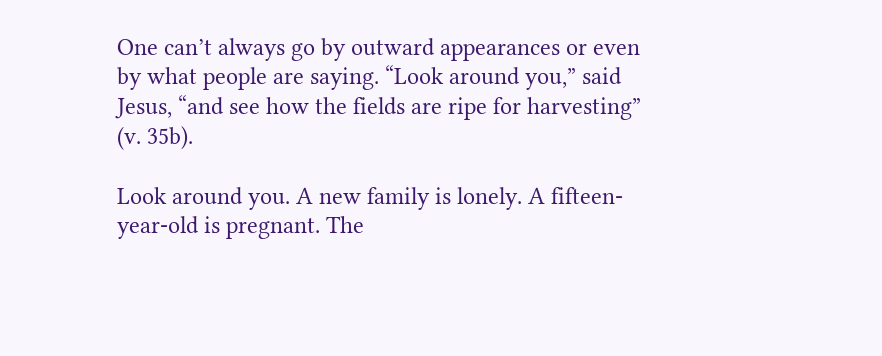One can’t always go by outward appearances or even by what people are saying. “Look around you,” said Jesus, “and see how the fields are ripe for harvesting” (v. 35b).

Look around you. A new family is lonely. A fifteen-year-old is pregnant. The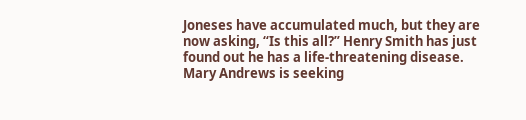Joneses have accumulated much, but they are now asking, “Is this all?” Henry Smith has just found out he has a life-threatening disease. Mary Andrews is seeking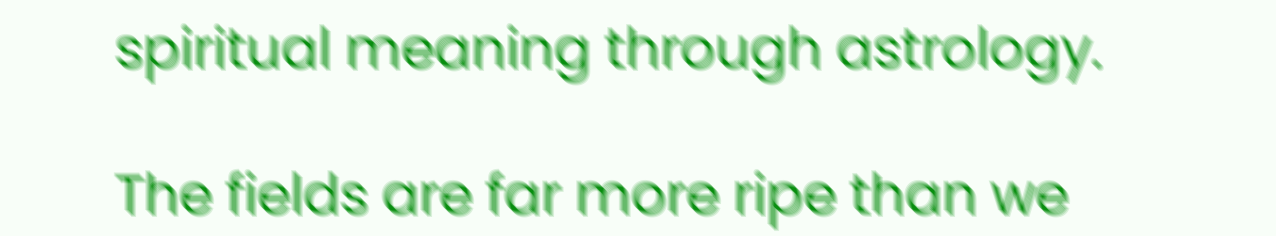spiritual meaning through astrology.

The fields are far more ripe than we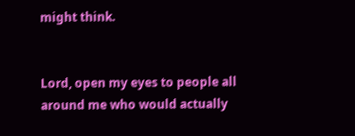might think.


Lord, open my eyes to people all around me who would actually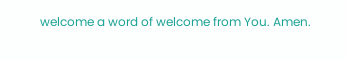welcome a word of welcome from You. Amen.